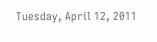Tuesday, April 12, 2011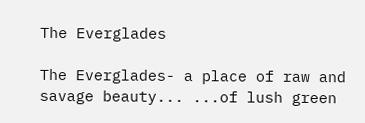The Everglades

The Everglades- a place of raw and savage beauty... ...of lush green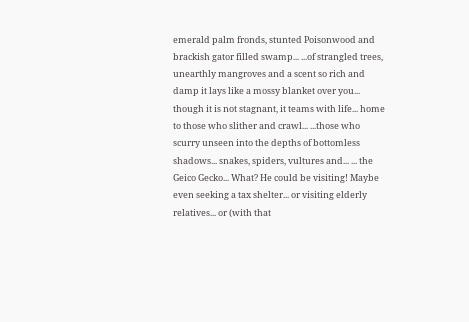emerald palm fronds, stunted Poisonwood and brackish gator filled swamp... ...of strangled trees, unearthly mangroves and a scent so rich and damp it lays like a mossy blanket over you... though it is not stagnant, it teams with life... home to those who slither and crawl... ...those who scurry unseen into the depths of bottomless shadows... snakes, spiders, vultures and... ... the Geico Gecko... What? He could be visiting! Maybe even seeking a tax shelter... or visiting elderly relatives... or (with that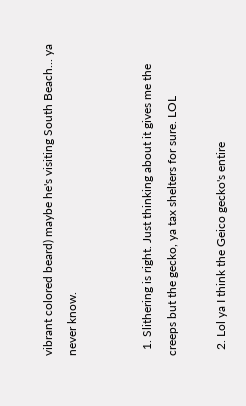vibrant colored beard) maybe he's visiting South Beach... ya never know.


  1. Slithering is right. Just thinking about it gives me the creeps but the gecko, ya tax shelters for sure. LOL

  2. Lol ya I think the Geico gecko's entire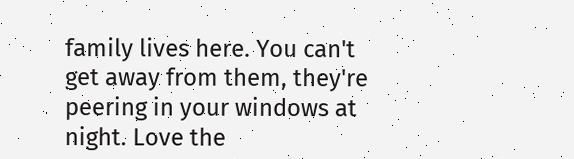family lives here. You can't get away from them, they're peering in your windows at night. Love the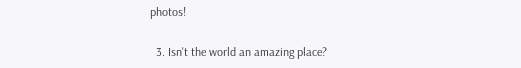photos!

  3. Isn't the world an amazing place?